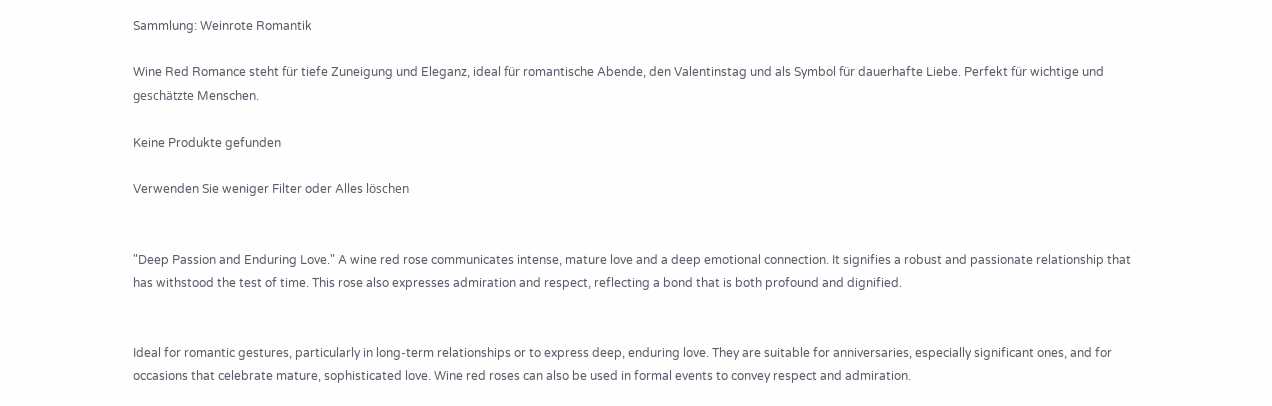Sammlung: Weinrote Romantik

Wine Red Romance steht für tiefe Zuneigung und Eleganz, ideal für romantische Abende, den Valentinstag und als Symbol für dauerhafte Liebe. Perfekt für wichtige und geschätzte Menschen.

Keine Produkte gefunden

Verwenden Sie weniger Filter oder Alles löschen


"Deep Passion and Enduring Love." A wine red rose communicates intense, mature love and a deep emotional connection. It signifies a robust and passionate relationship that has withstood the test of time. This rose also expresses admiration and respect, reflecting a bond that is both profound and dignified.


Ideal for romantic gestures, particularly in long-term relationships or to express deep, enduring love. They are suitable for anniversaries, especially significant ones, and for occasions that celebrate mature, sophisticated love. Wine red roses can also be used in formal events to convey respect and admiration.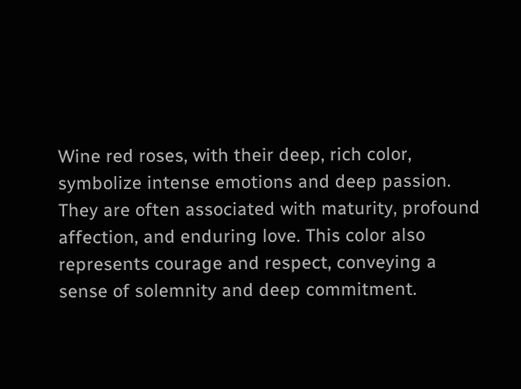Wine red roses, with their deep, rich color, symbolize intense emotions and deep passion. They are often associated with maturity, profound affection, and enduring love. This color also represents courage and respect, conveying a sense of solemnity and deep commitment.